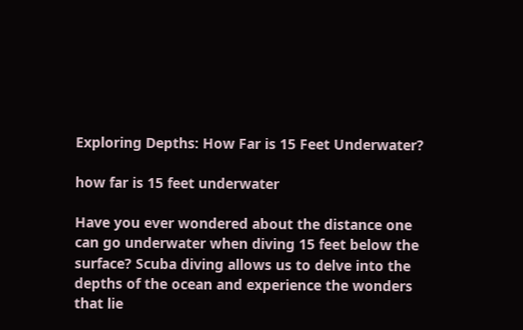Exploring Depths: How Far is 15 Feet Underwater?

how far is 15 feet underwater

Have you ever wondered about the distance one can go underwater when diving 15 feet below the surface? Scuba diving allows us to delve into the depths of the ocean and experience the wonders that lie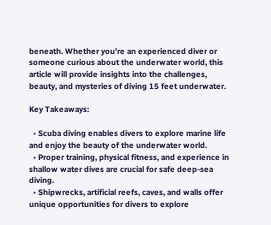beneath. Whether you’re an experienced diver or someone curious about the underwater world, this article will provide insights into the challenges, beauty, and mysteries of diving 15 feet underwater.

Key Takeaways:

  • Scuba diving enables divers to explore marine life and enjoy the beauty of the underwater world.
  • Proper training, physical fitness, and experience in shallow water dives are crucial for safe deep-sea diving.
  • Shipwrecks, artificial reefs, caves, and walls offer unique opportunities for divers to explore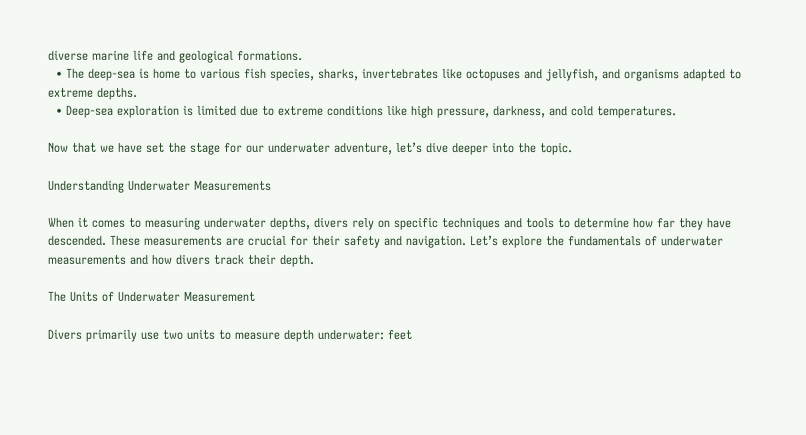diverse marine life and geological formations.
  • The deep-sea is home to various fish species, sharks, invertebrates like octopuses and jellyfish, and organisms adapted to extreme depths.
  • Deep-sea exploration is limited due to extreme conditions like high pressure, darkness, and cold temperatures.

Now that we have set the stage for our underwater adventure, let’s dive deeper into the topic.

Understanding Underwater Measurements

When it comes to measuring underwater depths, divers rely on specific techniques and tools to determine how far they have descended. These measurements are crucial for their safety and navigation. Let’s explore the fundamentals of underwater measurements and how divers track their depth.

The Units of Underwater Measurement

Divers primarily use two units to measure depth underwater: feet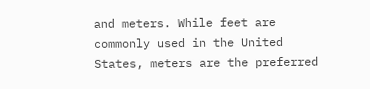and meters. While feet are commonly used in the United States, meters are the preferred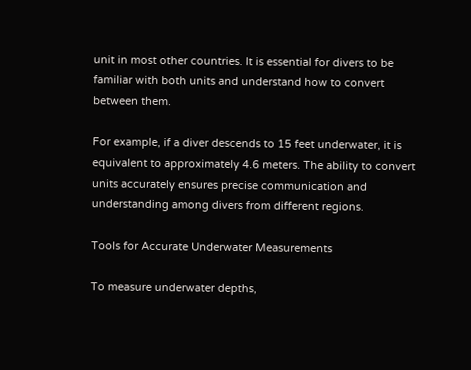unit in most other countries. It is essential for divers to be familiar with both units and understand how to convert between them.

For example, if a diver descends to 15 feet underwater, it is equivalent to approximately 4.6 meters. The ability to convert units accurately ensures precise communication and understanding among divers from different regions.

Tools for Accurate Underwater Measurements

To measure underwater depths,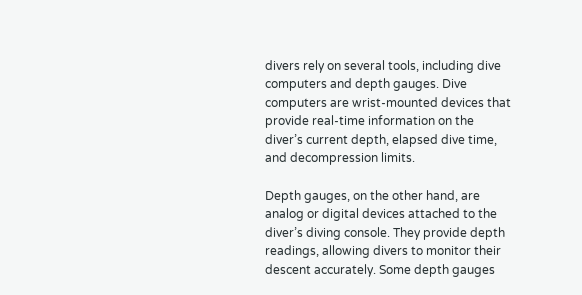divers rely on several tools, including dive computers and depth gauges. Dive computers are wrist-mounted devices that provide real-time information on the diver’s current depth, elapsed dive time, and decompression limits.

Depth gauges, on the other hand, are analog or digital devices attached to the diver’s diving console. They provide depth readings, allowing divers to monitor their descent accurately. Some depth gauges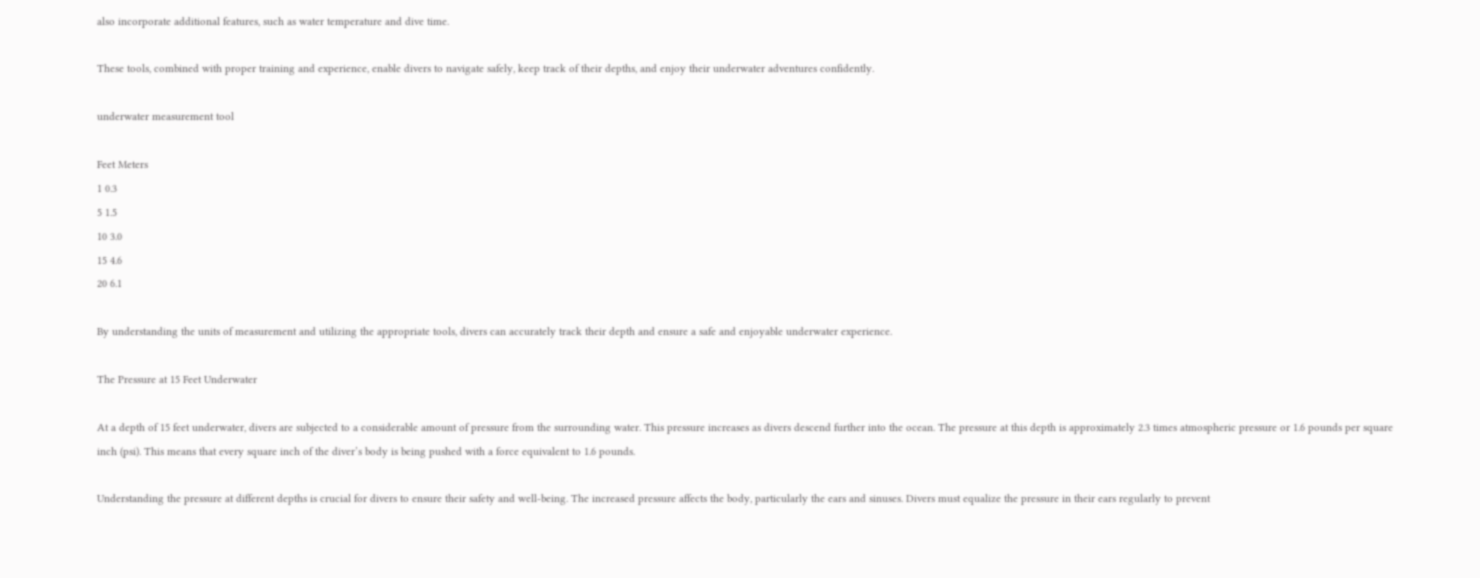also incorporate additional features, such as water temperature and dive time.

These tools, combined with proper training and experience, enable divers to navigate safely, keep track of their depths, and enjoy their underwater adventures confidently.

underwater measurement tool

Feet Meters
1 0.3
5 1.5
10 3.0
15 4.6
20 6.1

By understanding the units of measurement and utilizing the appropriate tools, divers can accurately track their depth and ensure a safe and enjoyable underwater experience.

The Pressure at 15 Feet Underwater

At a depth of 15 feet underwater, divers are subjected to a considerable amount of pressure from the surrounding water. This pressure increases as divers descend further into the ocean. The pressure at this depth is approximately 2.3 times atmospheric pressure or 1.6 pounds per square inch (psi). This means that every square inch of the diver’s body is being pushed with a force equivalent to 1.6 pounds.

Understanding the pressure at different depths is crucial for divers to ensure their safety and well-being. The increased pressure affects the body, particularly the ears and sinuses. Divers must equalize the pressure in their ears regularly to prevent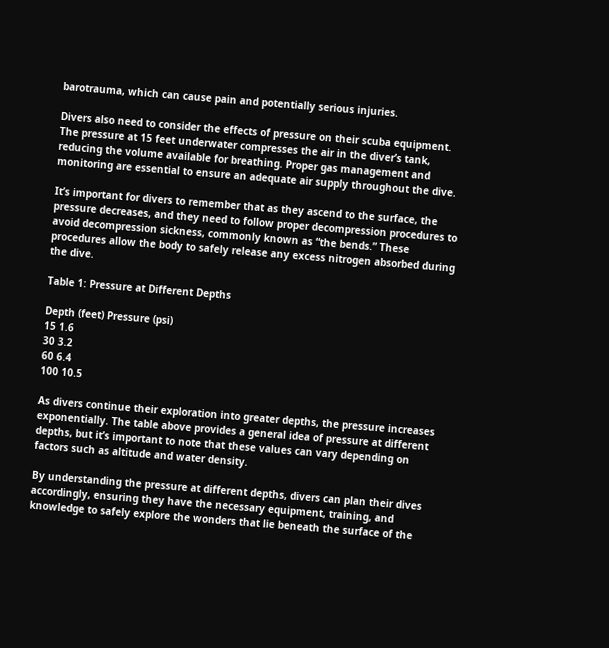barotrauma, which can cause pain and potentially serious injuries.

Divers also need to consider the effects of pressure on their scuba equipment. The pressure at 15 feet underwater compresses the air in the diver’s tank, reducing the volume available for breathing. Proper gas management and monitoring are essential to ensure an adequate air supply throughout the dive.

It’s important for divers to remember that as they ascend to the surface, the pressure decreases, and they need to follow proper decompression procedures to avoid decompression sickness, commonly known as “the bends.” These procedures allow the body to safely release any excess nitrogen absorbed during the dive.

Table 1: Pressure at Different Depths

Depth (feet) Pressure (psi)
15 1.6
30 3.2
60 6.4
100 10.5

As divers continue their exploration into greater depths, the pressure increases exponentially. The table above provides a general idea of pressure at different depths, but it’s important to note that these values can vary depending on factors such as altitude and water density.

By understanding the pressure at different depths, divers can plan their dives accordingly, ensuring they have the necessary equipment, training, and knowledge to safely explore the wonders that lie beneath the surface of the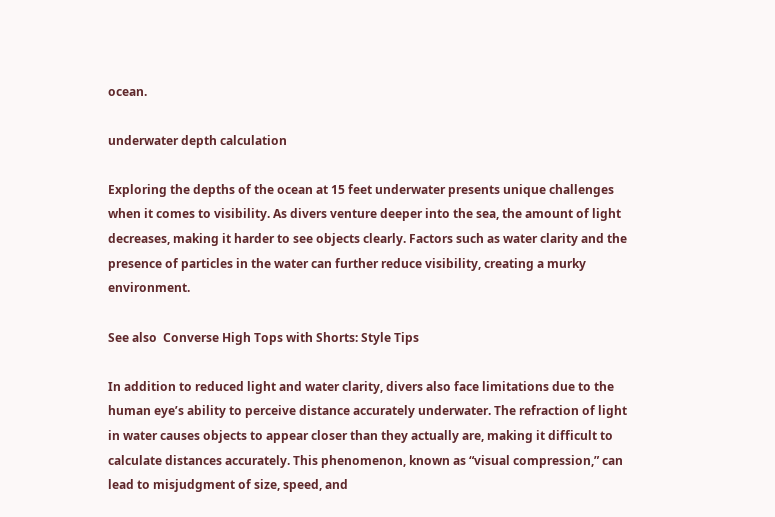ocean.

underwater depth calculation

Exploring the depths of the ocean at 15 feet underwater presents unique challenges when it comes to visibility. As divers venture deeper into the sea, the amount of light decreases, making it harder to see objects clearly. Factors such as water clarity and the presence of particles in the water can further reduce visibility, creating a murky environment.

See also  Converse High Tops with Shorts: Style Tips

In addition to reduced light and water clarity, divers also face limitations due to the human eye’s ability to perceive distance accurately underwater. The refraction of light in water causes objects to appear closer than they actually are, making it difficult to calculate distances accurately. This phenomenon, known as “visual compression,” can lead to misjudgment of size, speed, and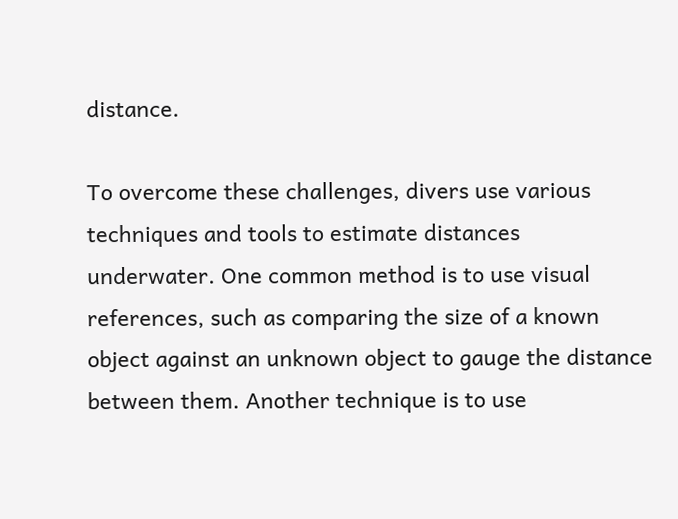distance.

To overcome these challenges, divers use various techniques and tools to estimate distances underwater. One common method is to use visual references, such as comparing the size of a known object against an unknown object to gauge the distance between them. Another technique is to use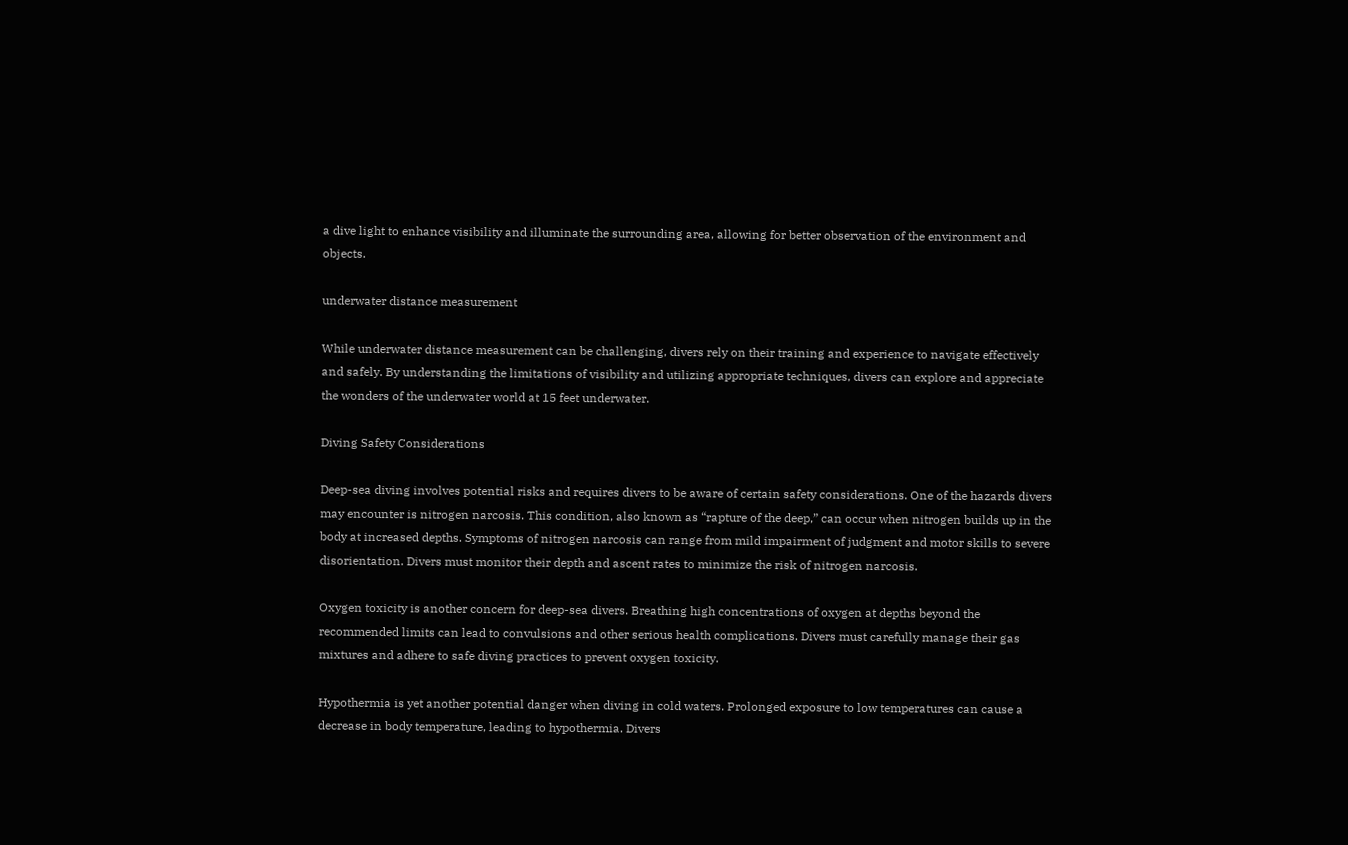a dive light to enhance visibility and illuminate the surrounding area, allowing for better observation of the environment and objects.

underwater distance measurement

While underwater distance measurement can be challenging, divers rely on their training and experience to navigate effectively and safely. By understanding the limitations of visibility and utilizing appropriate techniques, divers can explore and appreciate the wonders of the underwater world at 15 feet underwater.

Diving Safety Considerations

Deep-sea diving involves potential risks and requires divers to be aware of certain safety considerations. One of the hazards divers may encounter is nitrogen narcosis. This condition, also known as “rapture of the deep,” can occur when nitrogen builds up in the body at increased depths. Symptoms of nitrogen narcosis can range from mild impairment of judgment and motor skills to severe disorientation. Divers must monitor their depth and ascent rates to minimize the risk of nitrogen narcosis.

Oxygen toxicity is another concern for deep-sea divers. Breathing high concentrations of oxygen at depths beyond the recommended limits can lead to convulsions and other serious health complications. Divers must carefully manage their gas mixtures and adhere to safe diving practices to prevent oxygen toxicity.

Hypothermia is yet another potential danger when diving in cold waters. Prolonged exposure to low temperatures can cause a decrease in body temperature, leading to hypothermia. Divers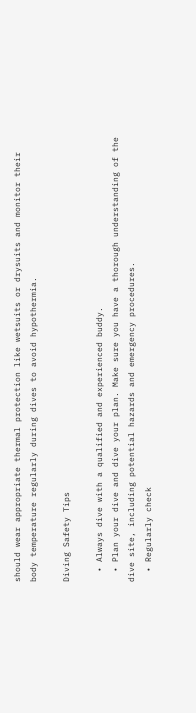should wear appropriate thermal protection like wetsuits or drysuits and monitor their body temperature regularly during dives to avoid hypothermia.

Diving Safety Tips

  • Always dive with a qualified and experienced buddy.
  • Plan your dive and dive your plan. Make sure you have a thorough understanding of the dive site, including potential hazards and emergency procedures.
  • Regularly check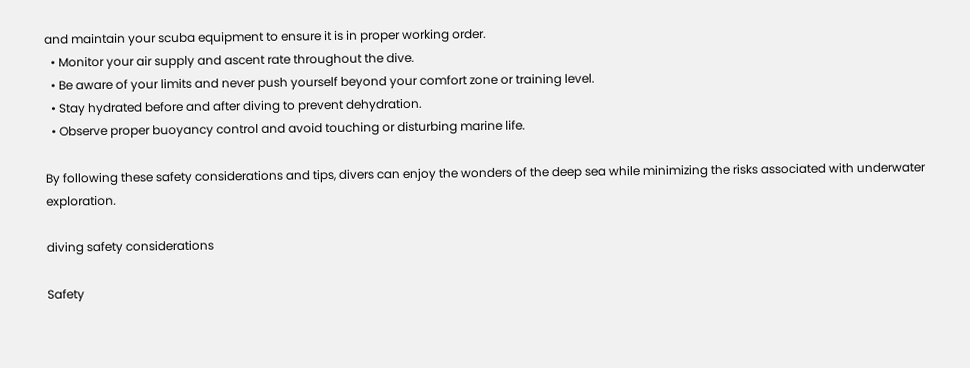and maintain your scuba equipment to ensure it is in proper working order.
  • Monitor your air supply and ascent rate throughout the dive.
  • Be aware of your limits and never push yourself beyond your comfort zone or training level.
  • Stay hydrated before and after diving to prevent dehydration.
  • Observe proper buoyancy control and avoid touching or disturbing marine life.

By following these safety considerations and tips, divers can enjoy the wonders of the deep sea while minimizing the risks associated with underwater exploration.

diving safety considerations

Safety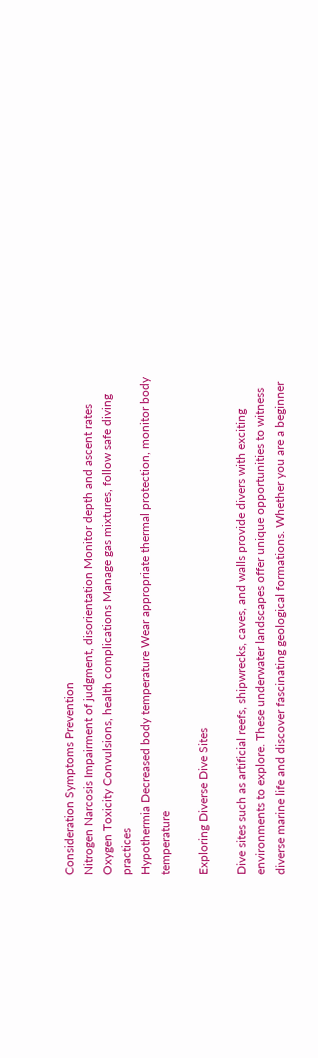Consideration Symptoms Prevention
Nitrogen Narcosis Impairment of judgment, disorientation Monitor depth and ascent rates
Oxygen Toxicity Convulsions, health complications Manage gas mixtures, follow safe diving practices
Hypothermia Decreased body temperature Wear appropriate thermal protection, monitor body temperature

Exploring Diverse Dive Sites

Dive sites such as artificial reefs, shipwrecks, caves, and walls provide divers with exciting environments to explore. These underwater landscapes offer unique opportunities to witness diverse marine life and discover fascinating geological formations. Whether you are a beginner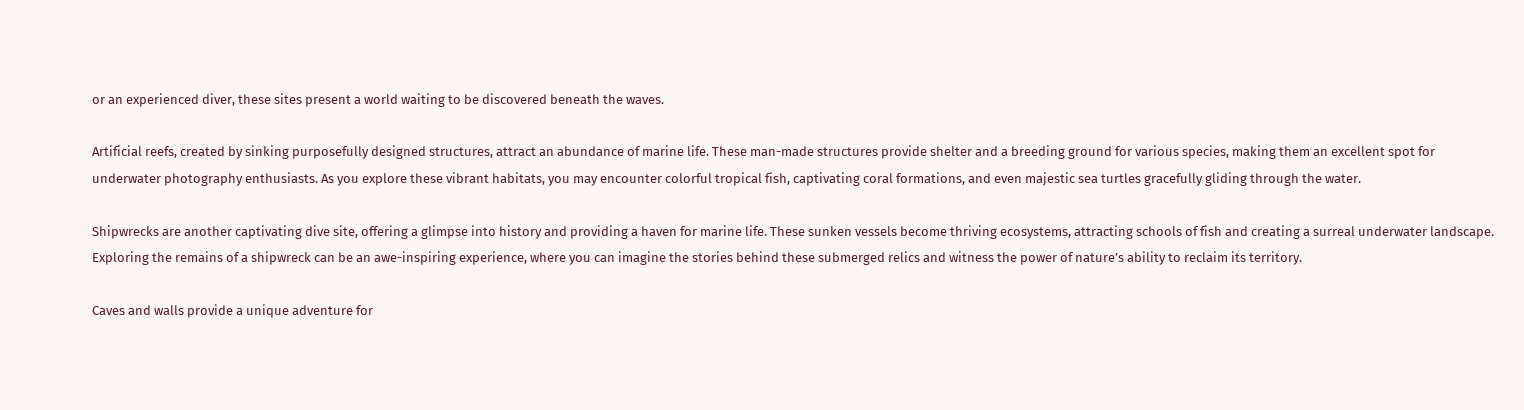or an experienced diver, these sites present a world waiting to be discovered beneath the waves.

Artificial reefs, created by sinking purposefully designed structures, attract an abundance of marine life. These man-made structures provide shelter and a breeding ground for various species, making them an excellent spot for underwater photography enthusiasts. As you explore these vibrant habitats, you may encounter colorful tropical fish, captivating coral formations, and even majestic sea turtles gracefully gliding through the water.

Shipwrecks are another captivating dive site, offering a glimpse into history and providing a haven for marine life. These sunken vessels become thriving ecosystems, attracting schools of fish and creating a surreal underwater landscape. Exploring the remains of a shipwreck can be an awe-inspiring experience, where you can imagine the stories behind these submerged relics and witness the power of nature’s ability to reclaim its territory.

Caves and walls provide a unique adventure for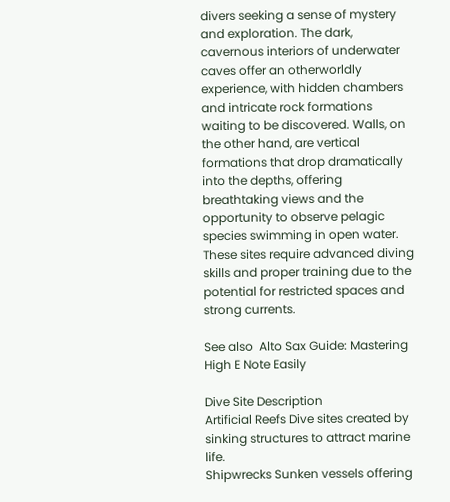divers seeking a sense of mystery and exploration. The dark, cavernous interiors of underwater caves offer an otherworldly experience, with hidden chambers and intricate rock formations waiting to be discovered. Walls, on the other hand, are vertical formations that drop dramatically into the depths, offering breathtaking views and the opportunity to observe pelagic species swimming in open water. These sites require advanced diving skills and proper training due to the potential for restricted spaces and strong currents.

See also  Alto Sax Guide: Mastering High E Note Easily

Dive Site Description
Artificial Reefs Dive sites created by sinking structures to attract marine life.
Shipwrecks Sunken vessels offering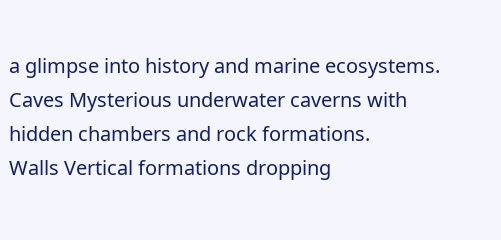a glimpse into history and marine ecosystems.
Caves Mysterious underwater caverns with hidden chambers and rock formations.
Walls Vertical formations dropping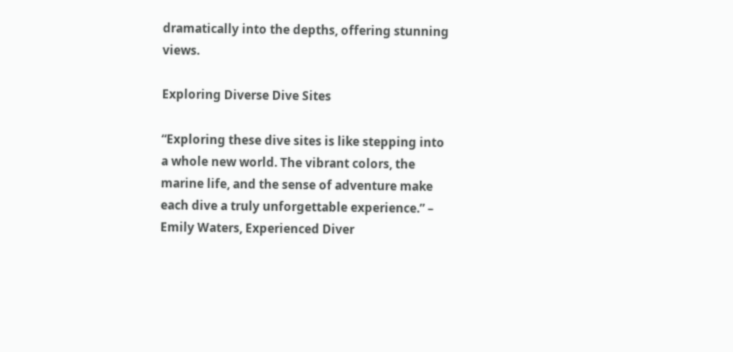dramatically into the depths, offering stunning views.

Exploring Diverse Dive Sites

“Exploring these dive sites is like stepping into a whole new world. The vibrant colors, the marine life, and the sense of adventure make each dive a truly unforgettable experience.” – Emily Waters, Experienced Diver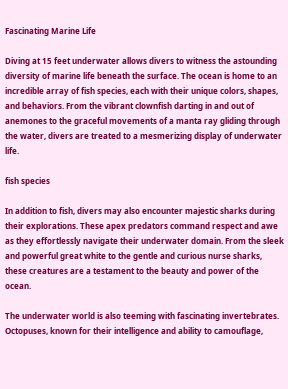Fascinating Marine Life

Diving at 15 feet underwater allows divers to witness the astounding diversity of marine life beneath the surface. The ocean is home to an incredible array of fish species, each with their unique colors, shapes, and behaviors. From the vibrant clownfish darting in and out of anemones to the graceful movements of a manta ray gliding through the water, divers are treated to a mesmerizing display of underwater life.

fish species

In addition to fish, divers may also encounter majestic sharks during their explorations. These apex predators command respect and awe as they effortlessly navigate their underwater domain. From the sleek and powerful great white to the gentle and curious nurse sharks, these creatures are a testament to the beauty and power of the ocean.

The underwater world is also teeming with fascinating invertebrates. Octopuses, known for their intelligence and ability to camouflage,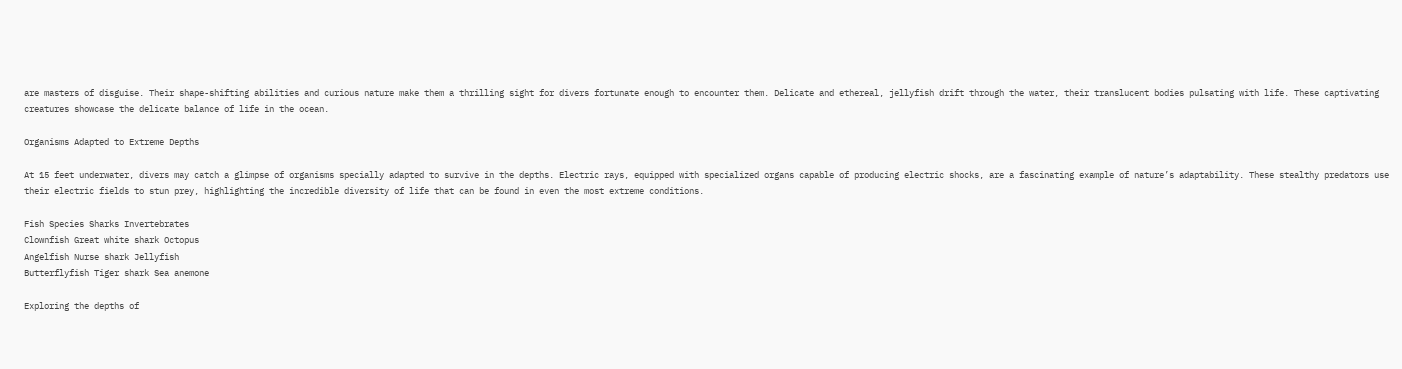are masters of disguise. Their shape-shifting abilities and curious nature make them a thrilling sight for divers fortunate enough to encounter them. Delicate and ethereal, jellyfish drift through the water, their translucent bodies pulsating with life. These captivating creatures showcase the delicate balance of life in the ocean.

Organisms Adapted to Extreme Depths

At 15 feet underwater, divers may catch a glimpse of organisms specially adapted to survive in the depths. Electric rays, equipped with specialized organs capable of producing electric shocks, are a fascinating example of nature’s adaptability. These stealthy predators use their electric fields to stun prey, highlighting the incredible diversity of life that can be found in even the most extreme conditions.

Fish Species Sharks Invertebrates
Clownfish Great white shark Octopus
Angelfish Nurse shark Jellyfish
Butterflyfish Tiger shark Sea anemone

Exploring the depths of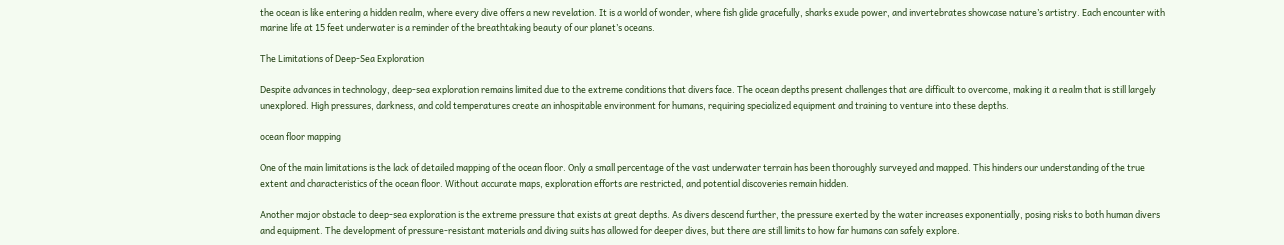the ocean is like entering a hidden realm, where every dive offers a new revelation. It is a world of wonder, where fish glide gracefully, sharks exude power, and invertebrates showcase nature’s artistry. Each encounter with marine life at 15 feet underwater is a reminder of the breathtaking beauty of our planet’s oceans.

The Limitations of Deep-Sea Exploration

Despite advances in technology, deep-sea exploration remains limited due to the extreme conditions that divers face. The ocean depths present challenges that are difficult to overcome, making it a realm that is still largely unexplored. High pressures, darkness, and cold temperatures create an inhospitable environment for humans, requiring specialized equipment and training to venture into these depths.

ocean floor mapping

One of the main limitations is the lack of detailed mapping of the ocean floor. Only a small percentage of the vast underwater terrain has been thoroughly surveyed and mapped. This hinders our understanding of the true extent and characteristics of the ocean floor. Without accurate maps, exploration efforts are restricted, and potential discoveries remain hidden.

Another major obstacle to deep-sea exploration is the extreme pressure that exists at great depths. As divers descend further, the pressure exerted by the water increases exponentially, posing risks to both human divers and equipment. The development of pressure-resistant materials and diving suits has allowed for deeper dives, but there are still limits to how far humans can safely explore.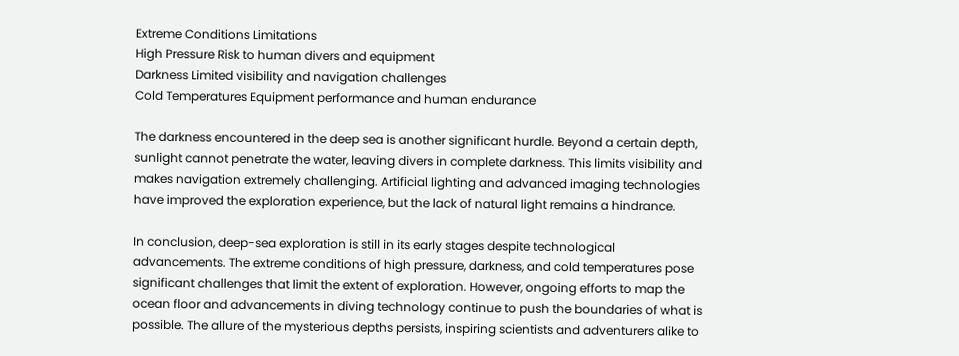Extreme Conditions Limitations
High Pressure Risk to human divers and equipment
Darkness Limited visibility and navigation challenges
Cold Temperatures Equipment performance and human endurance

The darkness encountered in the deep sea is another significant hurdle. Beyond a certain depth, sunlight cannot penetrate the water, leaving divers in complete darkness. This limits visibility and makes navigation extremely challenging. Artificial lighting and advanced imaging technologies have improved the exploration experience, but the lack of natural light remains a hindrance.

In conclusion, deep-sea exploration is still in its early stages despite technological advancements. The extreme conditions of high pressure, darkness, and cold temperatures pose significant challenges that limit the extent of exploration. However, ongoing efforts to map the ocean floor and advancements in diving technology continue to push the boundaries of what is possible. The allure of the mysterious depths persists, inspiring scientists and adventurers alike to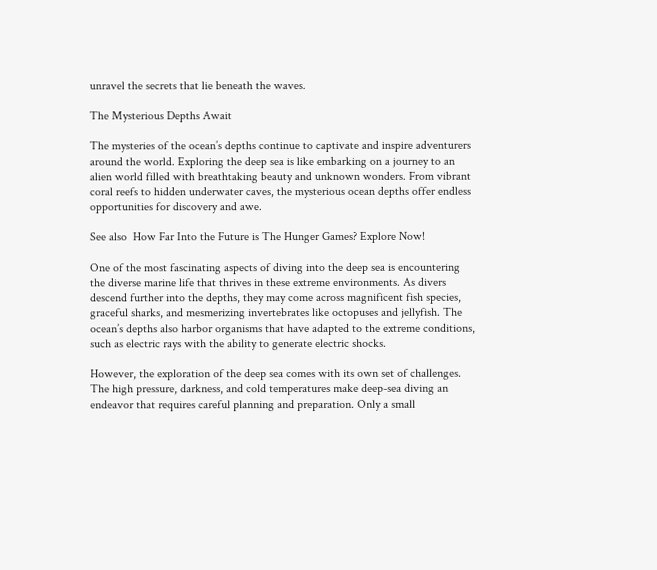unravel the secrets that lie beneath the waves.

The Mysterious Depths Await

The mysteries of the ocean’s depths continue to captivate and inspire adventurers around the world. Exploring the deep sea is like embarking on a journey to an alien world filled with breathtaking beauty and unknown wonders. From vibrant coral reefs to hidden underwater caves, the mysterious ocean depths offer endless opportunities for discovery and awe.

See also  How Far Into the Future is The Hunger Games? Explore Now!

One of the most fascinating aspects of diving into the deep sea is encountering the diverse marine life that thrives in these extreme environments. As divers descend further into the depths, they may come across magnificent fish species, graceful sharks, and mesmerizing invertebrates like octopuses and jellyfish. The ocean’s depths also harbor organisms that have adapted to the extreme conditions, such as electric rays with the ability to generate electric shocks.

However, the exploration of the deep sea comes with its own set of challenges. The high pressure, darkness, and cold temperatures make deep-sea diving an endeavor that requires careful planning and preparation. Only a small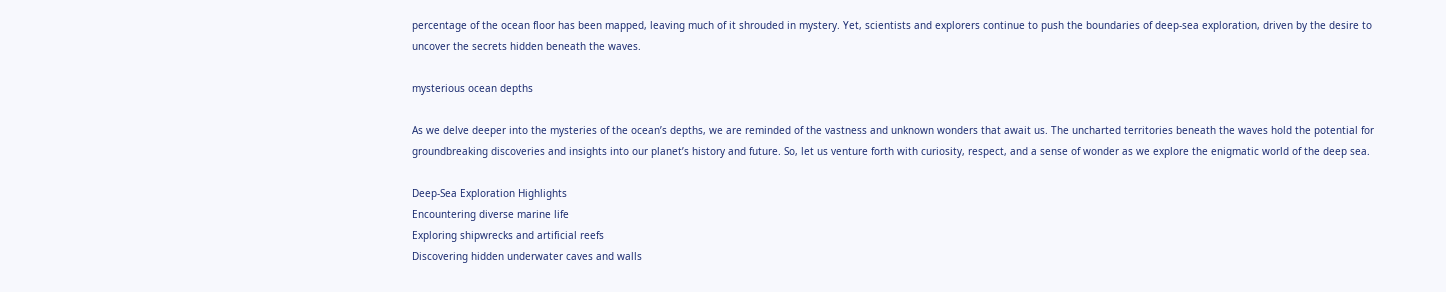percentage of the ocean floor has been mapped, leaving much of it shrouded in mystery. Yet, scientists and explorers continue to push the boundaries of deep-sea exploration, driven by the desire to uncover the secrets hidden beneath the waves.

mysterious ocean depths

As we delve deeper into the mysteries of the ocean’s depths, we are reminded of the vastness and unknown wonders that await us. The uncharted territories beneath the waves hold the potential for groundbreaking discoveries and insights into our planet’s history and future. So, let us venture forth with curiosity, respect, and a sense of wonder as we explore the enigmatic world of the deep sea.

Deep-Sea Exploration Highlights
Encountering diverse marine life
Exploring shipwrecks and artificial reefs
Discovering hidden underwater caves and walls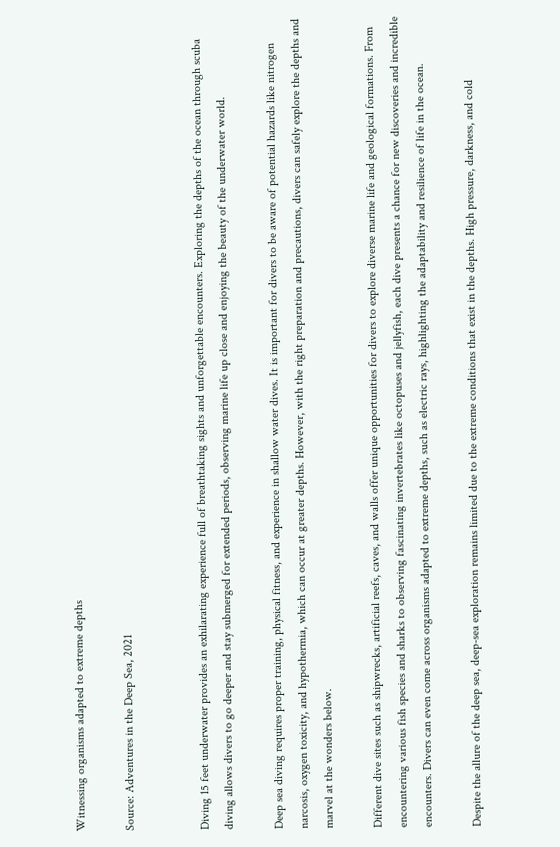Witnessing organisms adapted to extreme depths

Source: Adventures in the Deep Sea, 2021


Diving 15 feet underwater provides an exhilarating experience full of breathtaking sights and unforgettable encounters. Exploring the depths of the ocean through scuba diving allows divers to go deeper and stay submerged for extended periods, observing marine life up close and enjoying the beauty of the underwater world.

Deep sea diving requires proper training, physical fitness, and experience in shallow water dives. It is important for divers to be aware of potential hazards like nitrogen narcosis, oxygen toxicity, and hypothermia, which can occur at greater depths. However, with the right preparation and precautions, divers can safely explore the depths and marvel at the wonders below.

Different dive sites such as shipwrecks, artificial reefs, caves, and walls offer unique opportunities for divers to explore diverse marine life and geological formations. From encountering various fish species and sharks to observing fascinating invertebrates like octopuses and jellyfish, each dive presents a chance for new discoveries and incredible encounters. Divers can even come across organisms adapted to extreme depths, such as electric rays, highlighting the adaptability and resilience of life in the ocean.

Despite the allure of the deep sea, deep-sea exploration remains limited due to the extreme conditions that exist in the depths. High pressure, darkness, and cold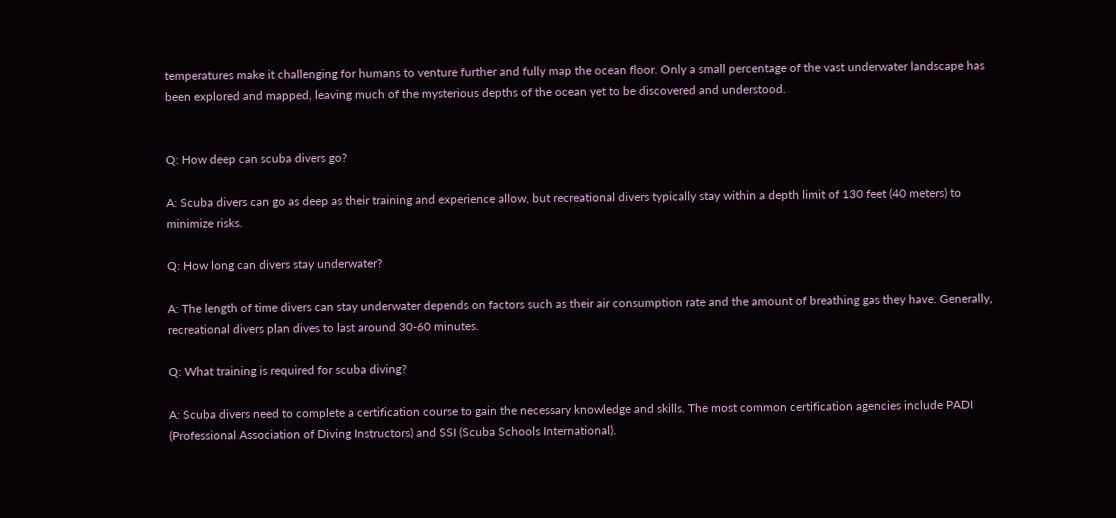temperatures make it challenging for humans to venture further and fully map the ocean floor. Only a small percentage of the vast underwater landscape has been explored and mapped, leaving much of the mysterious depths of the ocean yet to be discovered and understood.


Q: How deep can scuba divers go?

A: Scuba divers can go as deep as their training and experience allow, but recreational divers typically stay within a depth limit of 130 feet (40 meters) to minimize risks.

Q: How long can divers stay underwater?

A: The length of time divers can stay underwater depends on factors such as their air consumption rate and the amount of breathing gas they have. Generally, recreational divers plan dives to last around 30-60 minutes.

Q: What training is required for scuba diving?

A: Scuba divers need to complete a certification course to gain the necessary knowledge and skills. The most common certification agencies include PADI (Professional Association of Diving Instructors) and SSI (Scuba Schools International).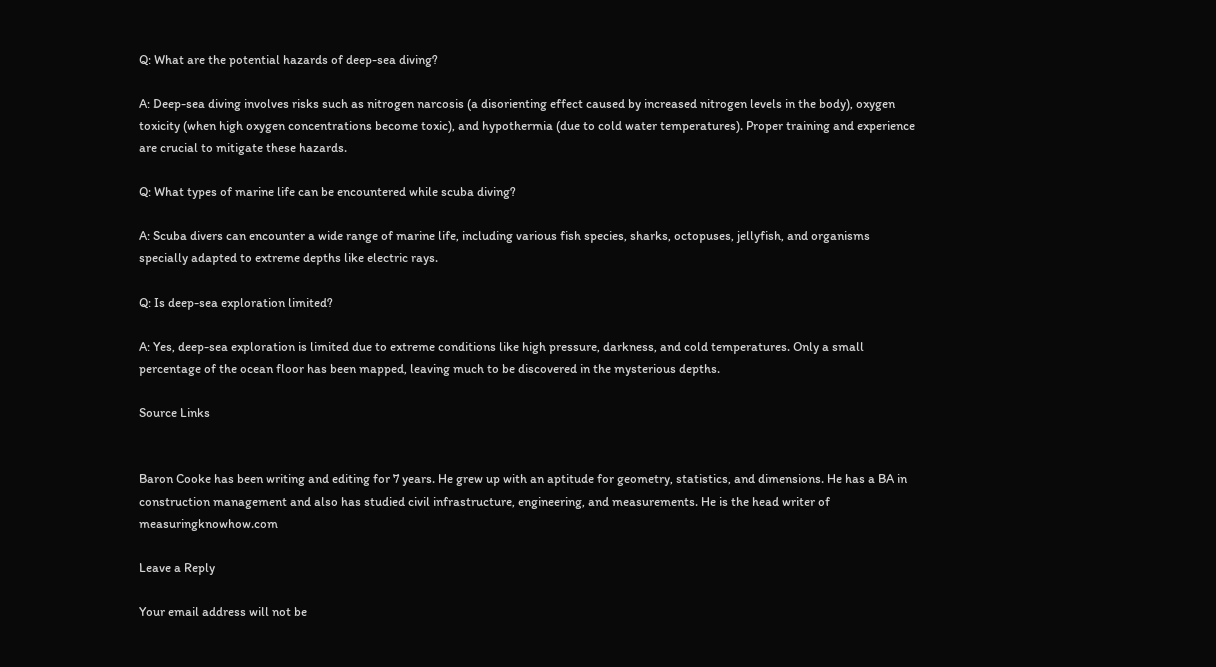Q: What are the potential hazards of deep-sea diving?

A: Deep-sea diving involves risks such as nitrogen narcosis (a disorienting effect caused by increased nitrogen levels in the body), oxygen toxicity (when high oxygen concentrations become toxic), and hypothermia (due to cold water temperatures). Proper training and experience are crucial to mitigate these hazards.

Q: What types of marine life can be encountered while scuba diving?

A: Scuba divers can encounter a wide range of marine life, including various fish species, sharks, octopuses, jellyfish, and organisms specially adapted to extreme depths like electric rays.

Q: Is deep-sea exploration limited?

A: Yes, deep-sea exploration is limited due to extreme conditions like high pressure, darkness, and cold temperatures. Only a small percentage of the ocean floor has been mapped, leaving much to be discovered in the mysterious depths.

Source Links


Baron Cooke has been writing and editing for 7 years. He grew up with an aptitude for geometry, statistics, and dimensions. He has a BA in construction management and also has studied civil infrastructure, engineering, and measurements. He is the head writer of measuringknowhow.com

Leave a Reply

Your email address will not be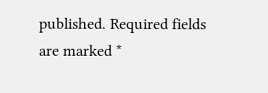published. Required fields are marked *